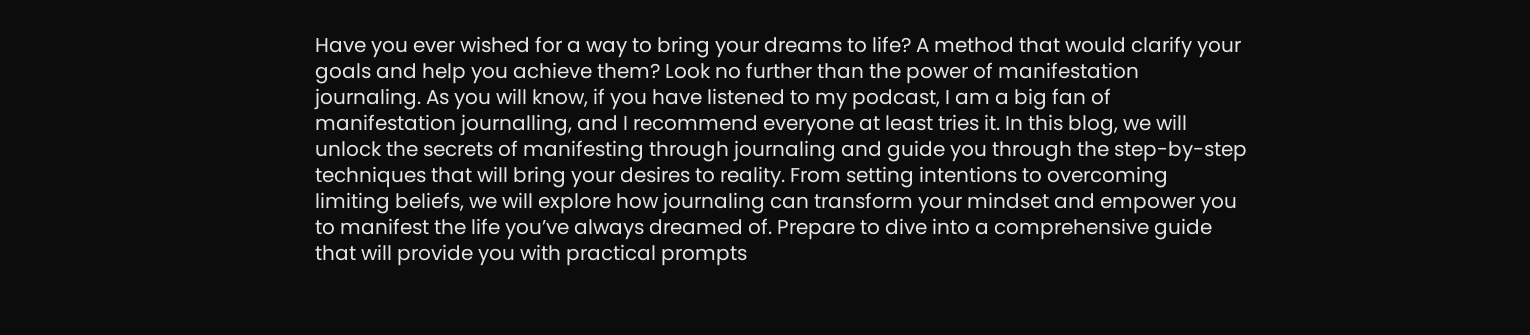Have you ever wished for a way to bring your dreams to life? A method that would clarify your goals and help you achieve them? Look no further than the power of manifestation journaling. As you will know, if you have listened to my podcast, I am a big fan of manifestation journalling, and I recommend everyone at least tries it. In this blog, we will unlock the secrets of manifesting through journaling and guide you through the step-by-step techniques that will bring your desires to reality. From setting intentions to overcoming limiting beliefs, we will explore how journaling can transform your mindset and empower you to manifest the life you’ve always dreamed of. Prepare to dive into a comprehensive guide that will provide you with practical prompts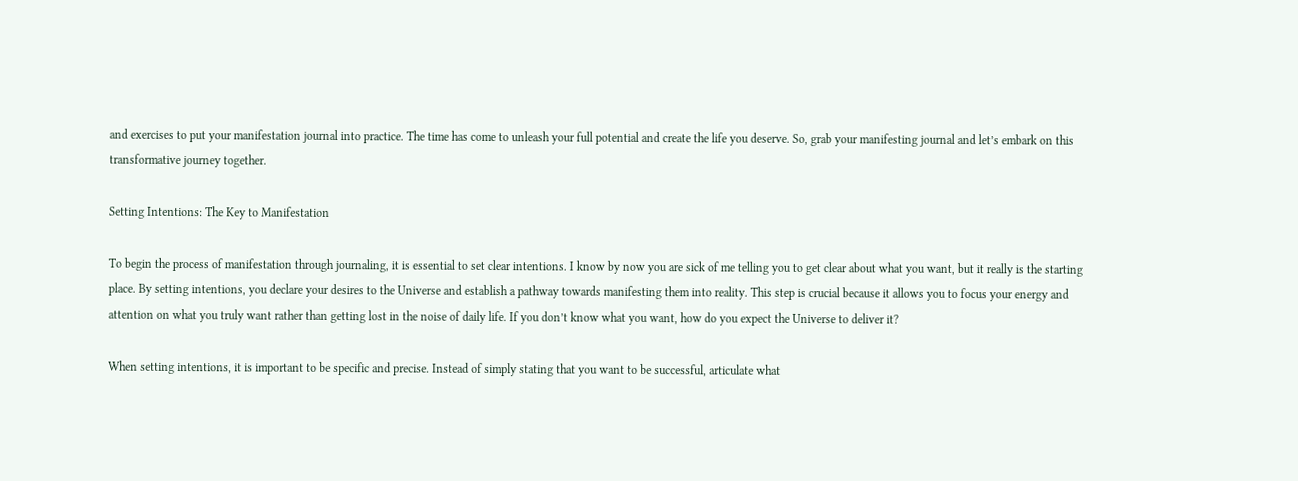and exercises to put your manifestation journal into practice. The time has come to unleash your full potential and create the life you deserve. So, grab your manifesting journal and let’s embark on this transformative journey together.

Setting Intentions: The Key to Manifestation

To begin the process of manifestation through journaling, it is essential to set clear intentions. I know by now you are sick of me telling you to get clear about what you want, but it really is the starting place. By setting intentions, you declare your desires to the Universe and establish a pathway towards manifesting them into reality. This step is crucial because it allows you to focus your energy and attention on what you truly want rather than getting lost in the noise of daily life. If you don’t know what you want, how do you expect the Universe to deliver it?

When setting intentions, it is important to be specific and precise. Instead of simply stating that you want to be successful, articulate what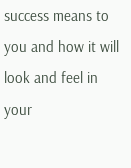success means to you and how it will look and feel in your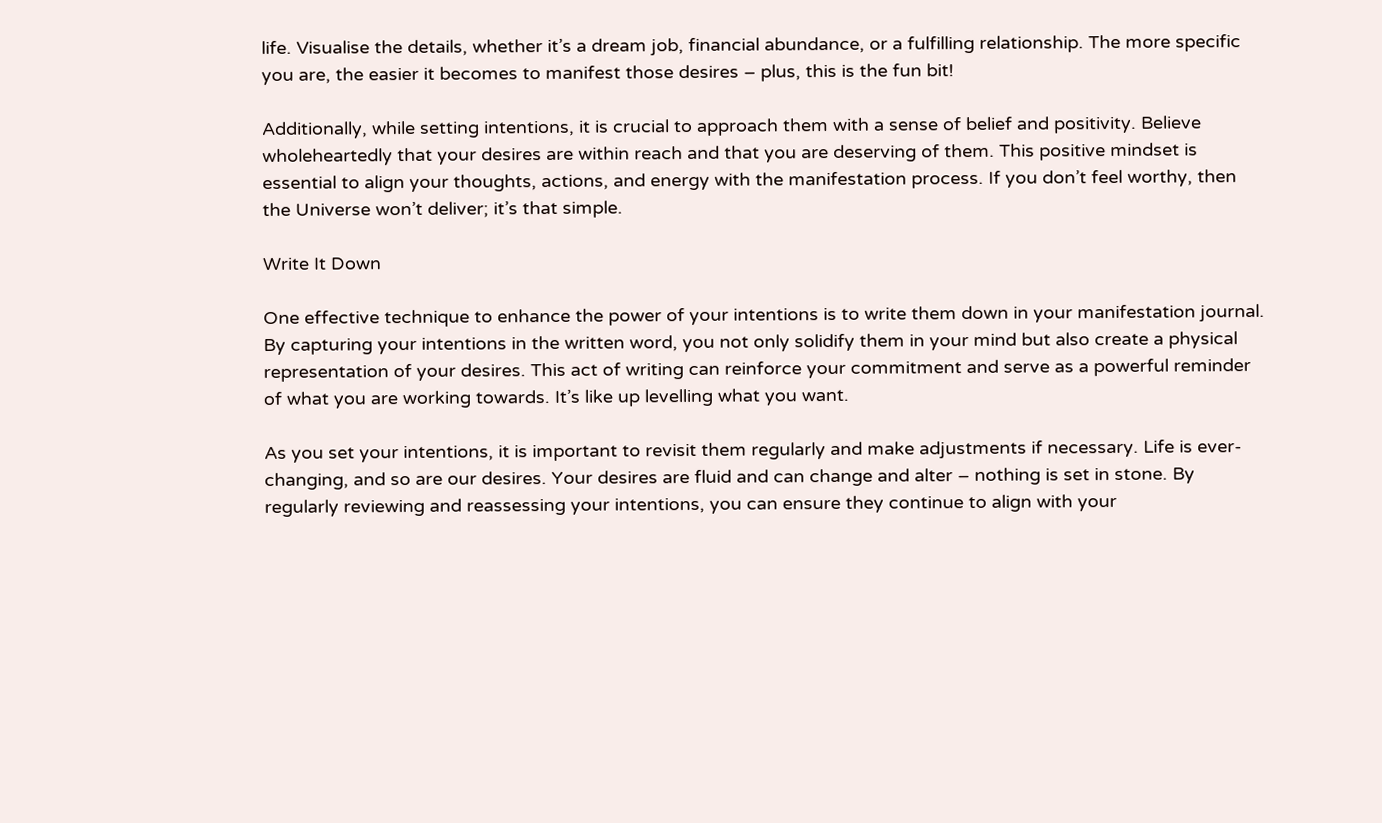life. Visualise the details, whether it’s a dream job, financial abundance, or a fulfilling relationship. The more specific you are, the easier it becomes to manifest those desires – plus, this is the fun bit!

Additionally, while setting intentions, it is crucial to approach them with a sense of belief and positivity. Believe wholeheartedly that your desires are within reach and that you are deserving of them. This positive mindset is essential to align your thoughts, actions, and energy with the manifestation process. If you don’t feel worthy, then the Universe won’t deliver; it’s that simple.

Write It Down

One effective technique to enhance the power of your intentions is to write them down in your manifestation journal. By capturing your intentions in the written word, you not only solidify them in your mind but also create a physical representation of your desires. This act of writing can reinforce your commitment and serve as a powerful reminder of what you are working towards. It’s like up levelling what you want.

As you set your intentions, it is important to revisit them regularly and make adjustments if necessary. Life is ever-changing, and so are our desires. Your desires are fluid and can change and alter – nothing is set in stone. By regularly reviewing and reassessing your intentions, you can ensure they continue to align with your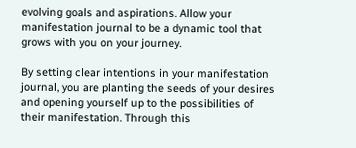evolving goals and aspirations. Allow your manifestation journal to be a dynamic tool that grows with you on your journey.

By setting clear intentions in your manifestation journal, you are planting the seeds of your desires and opening yourself up to the possibilities of their manifestation. Through this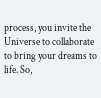process, you invite the Universe to collaborate to bring your dreams to life. So,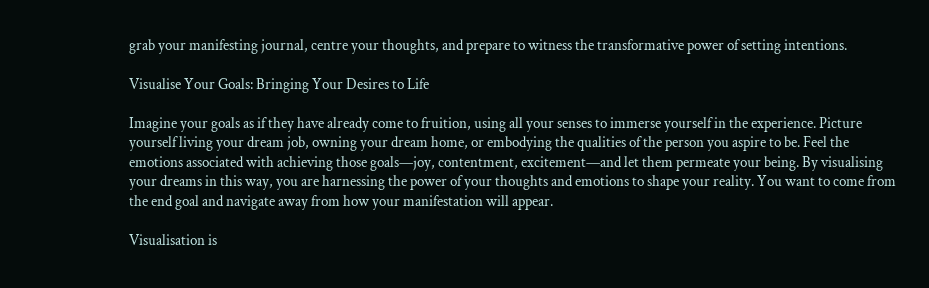grab your manifesting journal, centre your thoughts, and prepare to witness the transformative power of setting intentions.

Visualise Your Goals: Bringing Your Desires to Life

Imagine your goals as if they have already come to fruition, using all your senses to immerse yourself in the experience. Picture yourself living your dream job, owning your dream home, or embodying the qualities of the person you aspire to be. Feel the emotions associated with achieving those goals—joy, contentment, excitement—and let them permeate your being. By visualising your dreams in this way, you are harnessing the power of your thoughts and emotions to shape your reality. You want to come from the end goal and navigate away from how your manifestation will appear.

Visualisation is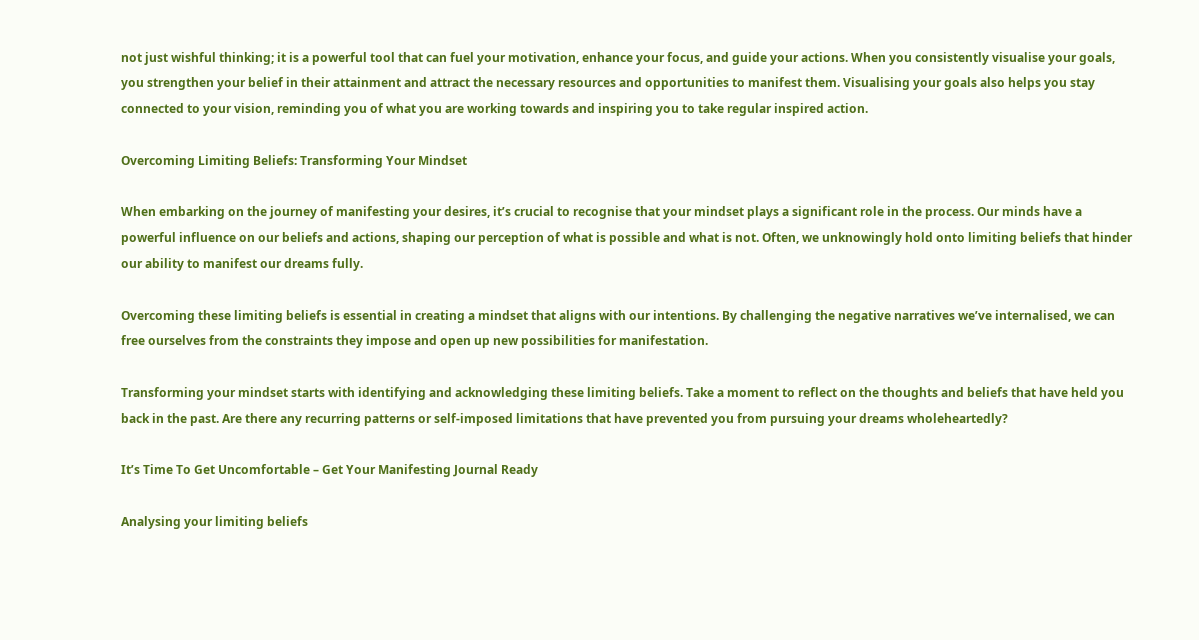not just wishful thinking; it is a powerful tool that can fuel your motivation, enhance your focus, and guide your actions. When you consistently visualise your goals, you strengthen your belief in their attainment and attract the necessary resources and opportunities to manifest them. Visualising your goals also helps you stay connected to your vision, reminding you of what you are working towards and inspiring you to take regular inspired action.

Overcoming Limiting Beliefs: Transforming Your Mindset

When embarking on the journey of manifesting your desires, it’s crucial to recognise that your mindset plays a significant role in the process. Our minds have a powerful influence on our beliefs and actions, shaping our perception of what is possible and what is not. Often, we unknowingly hold onto limiting beliefs that hinder our ability to manifest our dreams fully.

Overcoming these limiting beliefs is essential in creating a mindset that aligns with our intentions. By challenging the negative narratives we’ve internalised, we can free ourselves from the constraints they impose and open up new possibilities for manifestation.

Transforming your mindset starts with identifying and acknowledging these limiting beliefs. Take a moment to reflect on the thoughts and beliefs that have held you back in the past. Are there any recurring patterns or self-imposed limitations that have prevented you from pursuing your dreams wholeheartedly?

It’s Time To Get Uncomfortable – Get Your Manifesting Journal Ready

Analysing your limiting beliefs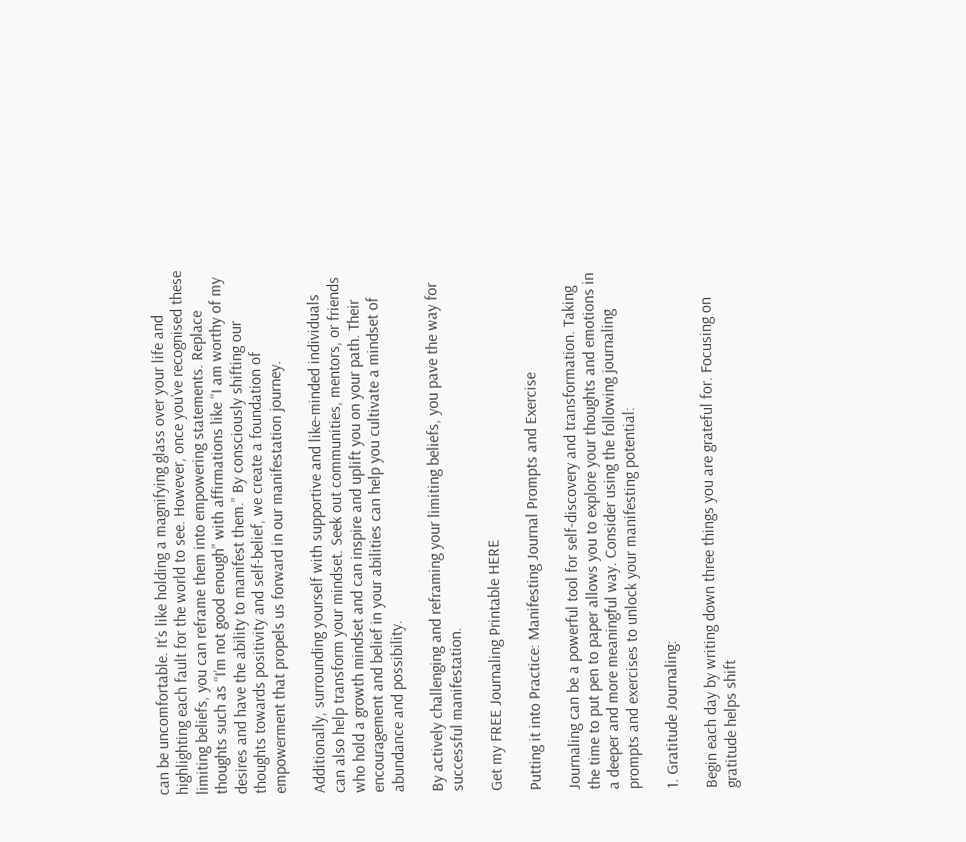can be uncomfortable. It’s like holding a magnifying glass over your life and highlighting each fault for the world to see. However, once you’ve recognised these limiting beliefs, you can reframe them into empowering statements. Replace thoughts such as “I’m not good enough” with affirmations like “I am worthy of my desires and have the ability to manifest them.” By consciously shifting our thoughts towards positivity and self-belief, we create a foundation of empowerment that propels us forward in our manifestation journey.

Additionally, surrounding yourself with supportive and like-minded individuals can also help transform your mindset. Seek out communities, mentors, or friends who hold a growth mindset and can inspire and uplift you on your path. Their encouragement and belief in your abilities can help you cultivate a mindset of abundance and possibility.

By actively challenging and reframing your limiting beliefs, you pave the way for successful manifestation.

Get my FREE Journaling Printable HERE

Putting it into Practice: Manifesting Journal Prompts and Exercise

Journaling can be a powerful tool for self-discovery and transformation. Taking the time to put pen to paper allows you to explore your thoughts and emotions in a deeper and more meaningful way. Consider using the following journaling prompts and exercises to unlock your manifesting potential:

1. Gratitude Journaling:

Begin each day by writing down three things you are grateful for. Focusing on gratitude helps shift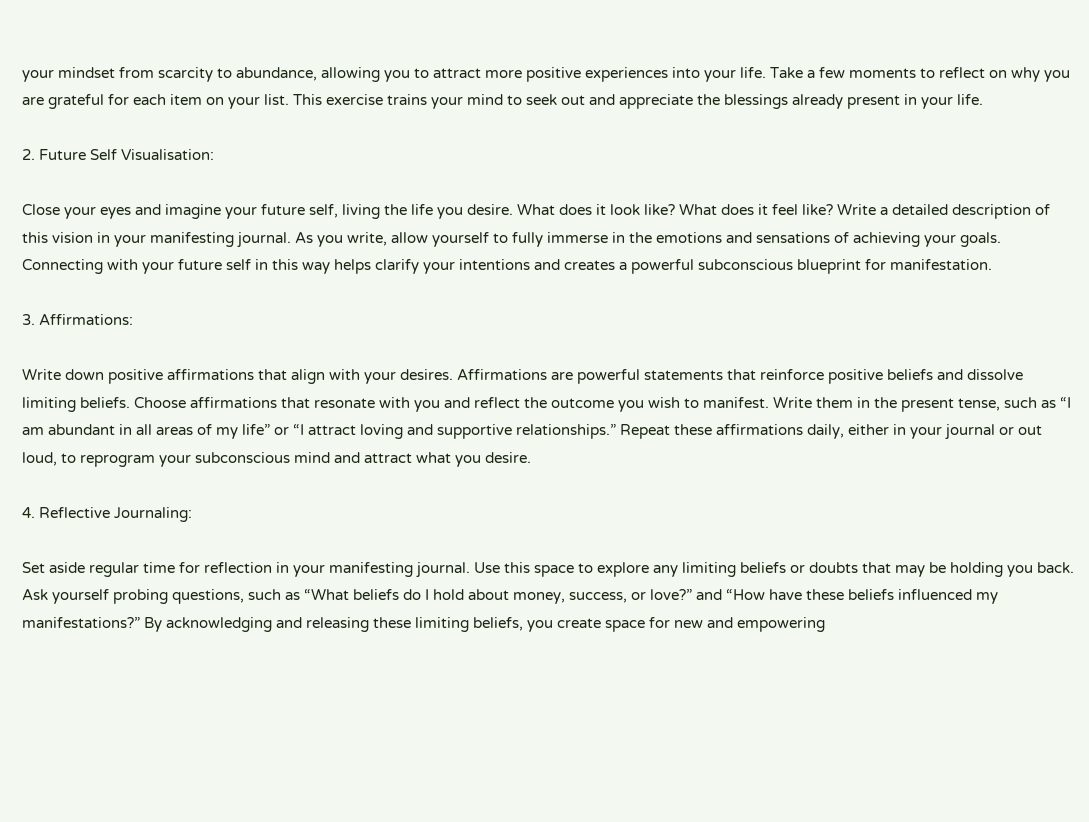your mindset from scarcity to abundance, allowing you to attract more positive experiences into your life. Take a few moments to reflect on why you are grateful for each item on your list. This exercise trains your mind to seek out and appreciate the blessings already present in your life.

2. Future Self Visualisation:

Close your eyes and imagine your future self, living the life you desire. What does it look like? What does it feel like? Write a detailed description of this vision in your manifesting journal. As you write, allow yourself to fully immerse in the emotions and sensations of achieving your goals. Connecting with your future self in this way helps clarify your intentions and creates a powerful subconscious blueprint for manifestation.

3. Affirmations:

Write down positive affirmations that align with your desires. Affirmations are powerful statements that reinforce positive beliefs and dissolve limiting beliefs. Choose affirmations that resonate with you and reflect the outcome you wish to manifest. Write them in the present tense, such as “I am abundant in all areas of my life” or “I attract loving and supportive relationships.” Repeat these affirmations daily, either in your journal or out loud, to reprogram your subconscious mind and attract what you desire.

4. Reflective Journaling:

Set aside regular time for reflection in your manifesting journal. Use this space to explore any limiting beliefs or doubts that may be holding you back. Ask yourself probing questions, such as “What beliefs do I hold about money, success, or love?” and “How have these beliefs influenced my manifestations?” By acknowledging and releasing these limiting beliefs, you create space for new and empowering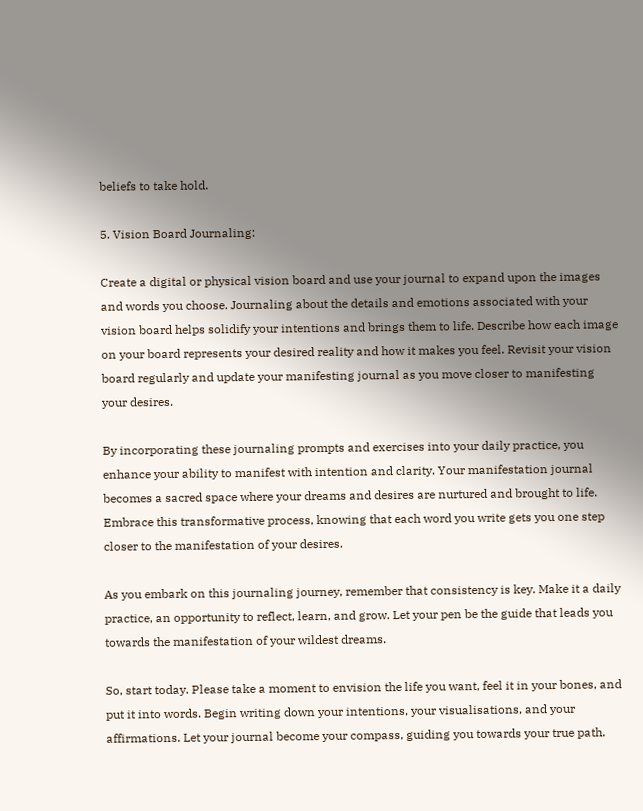beliefs to take hold.

5. Vision Board Journaling:

Create a digital or physical vision board and use your journal to expand upon the images and words you choose. Journaling about the details and emotions associated with your vision board helps solidify your intentions and brings them to life. Describe how each image on your board represents your desired reality and how it makes you feel. Revisit your vision board regularly and update your manifesting journal as you move closer to manifesting your desires.

By incorporating these journaling prompts and exercises into your daily practice, you enhance your ability to manifest with intention and clarity. Your manifestation journal becomes a sacred space where your dreams and desires are nurtured and brought to life. Embrace this transformative process, knowing that each word you write gets you one step closer to the manifestation of your desires.

As you embark on this journaling journey, remember that consistency is key. Make it a daily practice, an opportunity to reflect, learn, and grow. Let your pen be the guide that leads you towards the manifestation of your wildest dreams.

So, start today. Please take a moment to envision the life you want, feel it in your bones, and put it into words. Begin writing down your intentions, your visualisations, and your affirmations. Let your journal become your compass, guiding you towards your true path.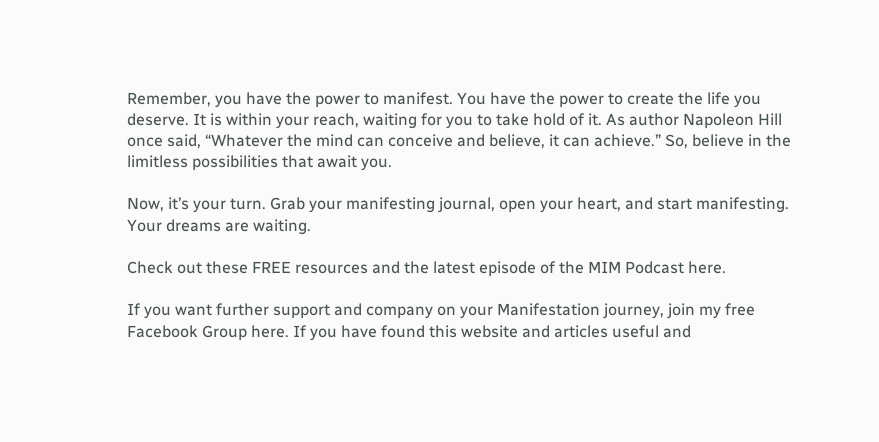Remember, you have the power to manifest. You have the power to create the life you deserve. It is within your reach, waiting for you to take hold of it. As author Napoleon Hill once said, “Whatever the mind can conceive and believe, it can achieve.” So, believe in the limitless possibilities that await you.

Now, it’s your turn. Grab your manifesting journal, open your heart, and start manifesting. Your dreams are waiting.

Check out these FREE resources and the latest episode of the MIM Podcast here.

If you want further support and company on your Manifestation journey, join my free Facebook Group here. If you have found this website and articles useful and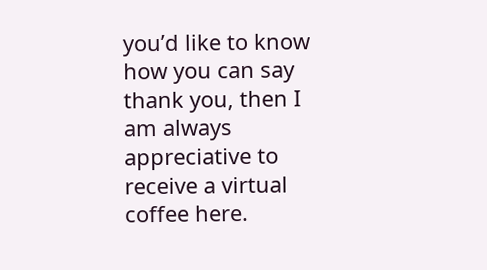you’d like to know how you can say thank you, then I am always appreciative to receive a virtual coffee here.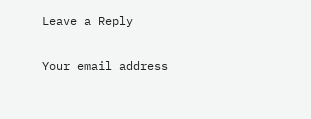Leave a Reply

Your email address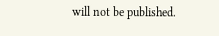will not be published.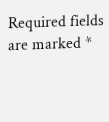Required fields are marked *